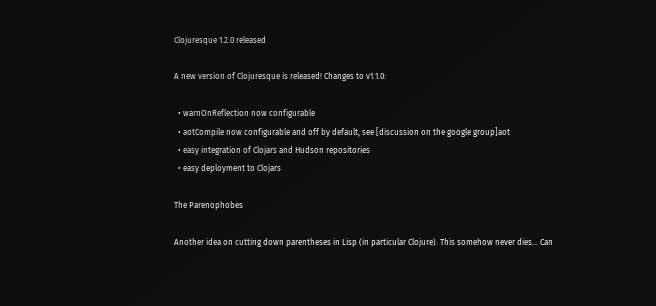Clojuresque 1.2.0 released

A new version of Clojuresque is released! Changes to v1.1.0:

  • warnOnReflection now configurable
  • aotCompile now configurable and off by default, see [discussion on the google group]aot
  • easy integration of Clojars and Hudson repositories
  • easy deployment to Clojars

The Parenophobes

Another idea on cutting down parentheses in Lisp (in particular Clojure). This somehow never dies… Can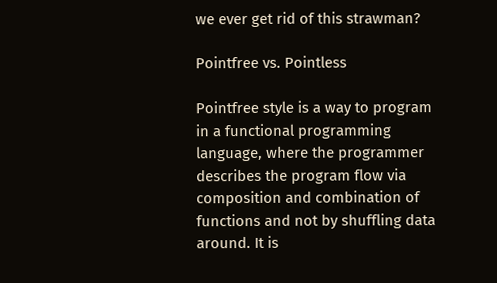we ever get rid of this strawman?

Pointfree vs. Pointless

Pointfree style is a way to program in a functional programming language, where the programmer describes the program flow via composition and combination of functions and not by shuffling data around. It is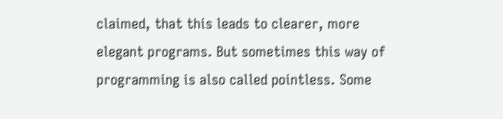claimed, that this leads to clearer, more elegant programs. But sometimes this way of programming is also called pointless. Some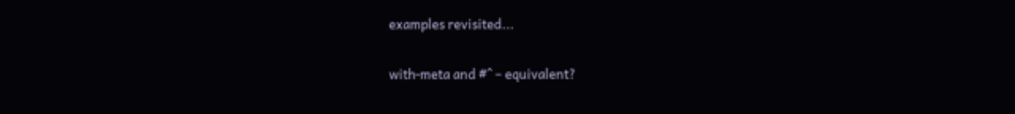examples revisited...

with-meta and #^ – equivalent?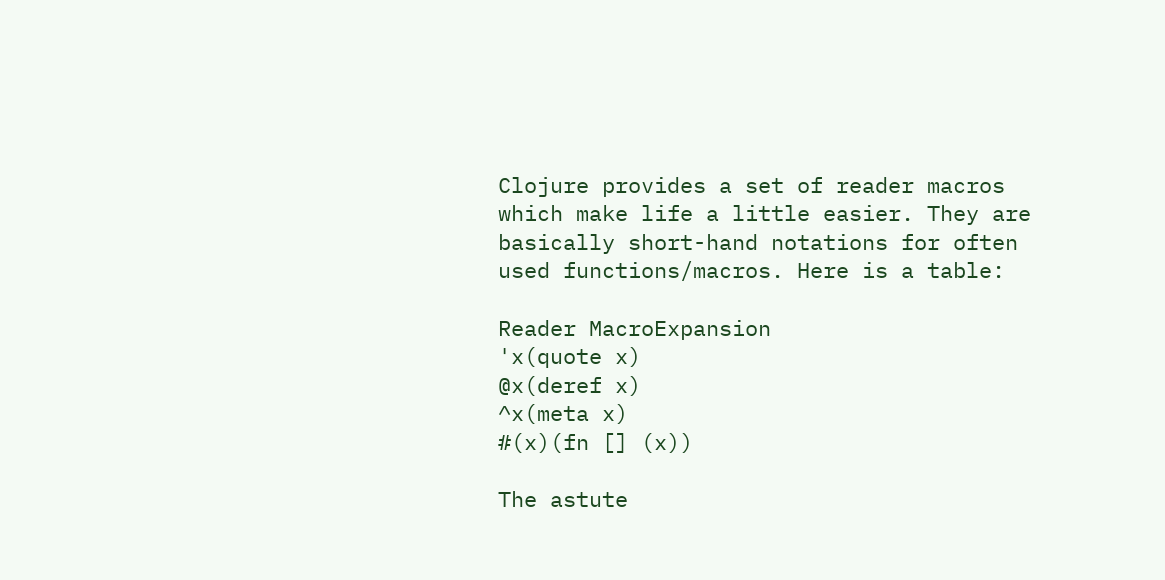Clojure provides a set of reader macros which make life a little easier. They are basically short-hand notations for often used functions/macros. Here is a table:

Reader MacroExpansion
'x(quote x)
@x(deref x)
^x(meta x)
#(x)(fn [] (x))

The astute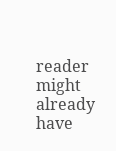reader might already have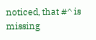noticed, that #^ is missing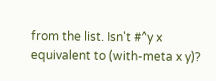from the list. Isn't #^y x equivalent to (with-meta x y)?